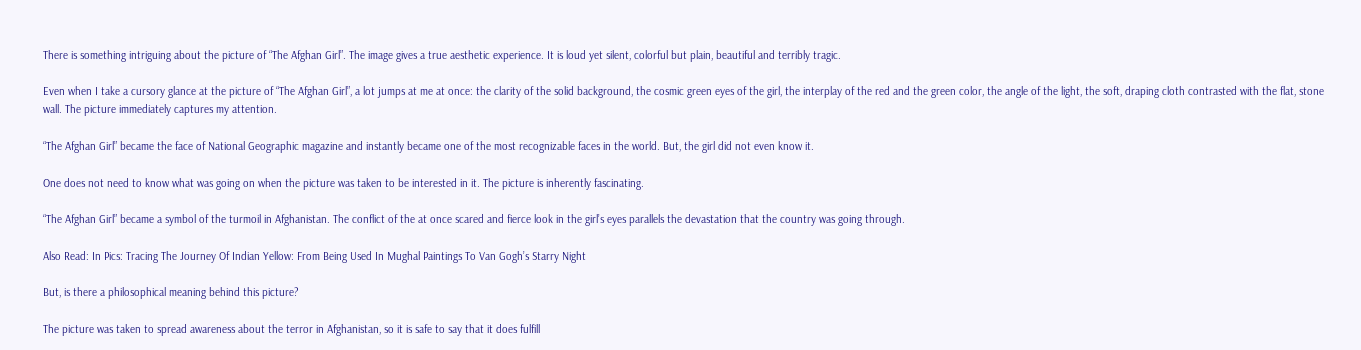There is something intriguing about the picture of “The Afghan Girl”. The image gives a true aesthetic experience. It is loud yet silent, colorful but plain, beautiful and terribly tragic.

Even when I take a cursory glance at the picture of “The Afghan Girl”, a lot jumps at me at once: the clarity of the solid background, the cosmic green eyes of the girl, the interplay of the red and the green color, the angle of the light, the soft, draping cloth contrasted with the flat, stone wall. The picture immediately captures my attention.

“The Afghan Girl” became the face of National Geographic magazine and instantly became one of the most recognizable faces in the world. But, the girl did not even know it.

One does not need to know what was going on when the picture was taken to be interested in it. The picture is inherently fascinating.

“The Afghan Girl” became a symbol of the turmoil in Afghanistan. The conflict of the at once scared and fierce look in the girl’s eyes parallels the devastation that the country was going through.

Also Read: In Pics: Tracing The Journey Of Indian Yellow: From Being Used In Mughal Paintings To Van Gogh’s Starry Night

But, is there a philosophical meaning behind this picture?

The picture was taken to spread awareness about the terror in Afghanistan, so it is safe to say that it does fulfill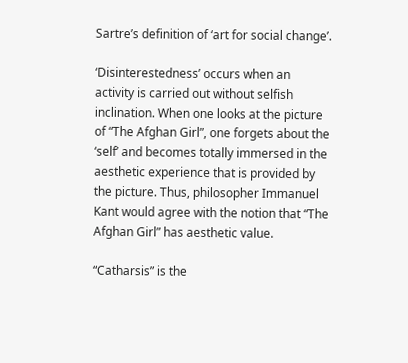Sartre’s definition of ‘art for social change’.

‘Disinterestedness’ occurs when an activity is carried out without selfish inclination. When one looks at the picture of “The Afghan Girl”, one forgets about the ‘self’ and becomes totally immersed in the aesthetic experience that is provided by the picture. Thus, philosopher Immanuel Kant would agree with the notion that “The Afghan Girl” has aesthetic value.

“Catharsis” is the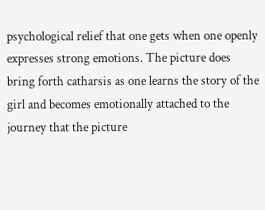psychological relief that one gets when one openly expresses strong emotions. The picture does bring forth catharsis as one learns the story of the girl and becomes emotionally attached to the journey that the picture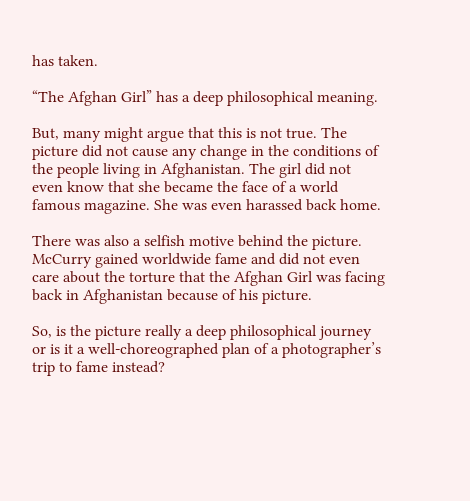has taken.

“The Afghan Girl” has a deep philosophical meaning.

But, many might argue that this is not true. The picture did not cause any change in the conditions of the people living in Afghanistan. The girl did not even know that she became the face of a world famous magazine. She was even harassed back home.

There was also a selfish motive behind the picture. McCurry gained worldwide fame and did not even care about the torture that the Afghan Girl was facing back in Afghanistan because of his picture.

So, is the picture really a deep philosophical journey or is it a well-choreographed plan of a photographer’s trip to fame instead?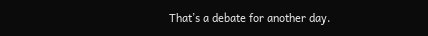That’s a debate for another day.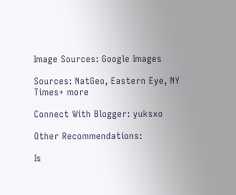Image Sources: Google Images

Sources: NatGeo, Eastern Eye, NY Times+ more

Connect With Blogger: yuksxo

Other Recommendations:

Is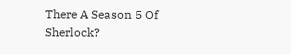There A Season 5 Of Sherlock?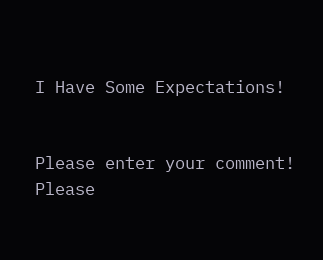I Have Some Expectations!


Please enter your comment!
Please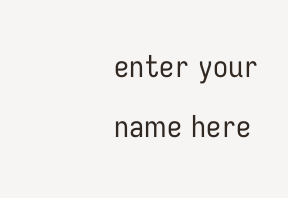enter your name here